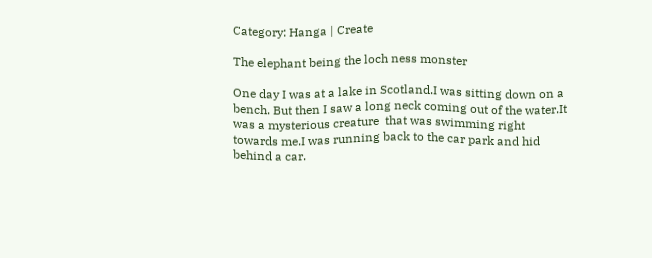Category: Hanga | Create

The elephant being the loch ness monster

One day I was at a lake in Scotland.I was sitting down on a bench. But then I saw a long neck coming out of the water.It was a mysterious creature  that was swimming right towards me.I was running back to the car park and hid behind a car.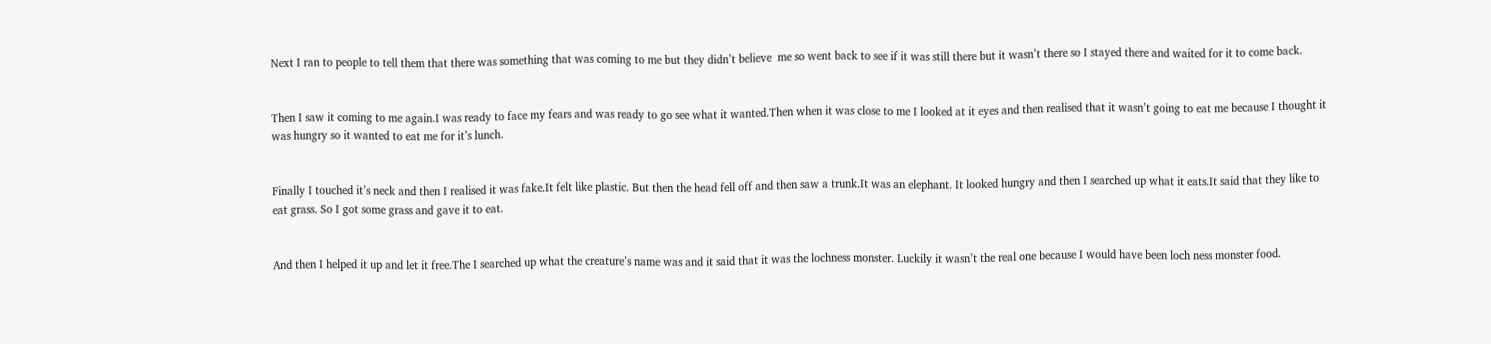Next I ran to people to tell them that there was something that was coming to me but they didn’t believe  me so went back to see if it was still there but it wasn’t there so I stayed there and waited for it to come back.


Then I saw it coming to me again.I was ready to face my fears and was ready to go see what it wanted.Then when it was close to me I looked at it eyes and then realised that it wasn’t going to eat me because I thought it was hungry so it wanted to eat me for it’s lunch.


Finally I touched it’s neck and then I realised it was fake.It felt like plastic. But then the head fell off and then saw a trunk.It was an elephant. It looked hungry and then I searched up what it eats.It said that they like to eat grass. So I got some grass and gave it to eat.


And then I helped it up and let it free.The I searched up what the creature’s name was and it said that it was the lochness monster. Luckily it wasn’t the real one because I would have been loch ness monster food.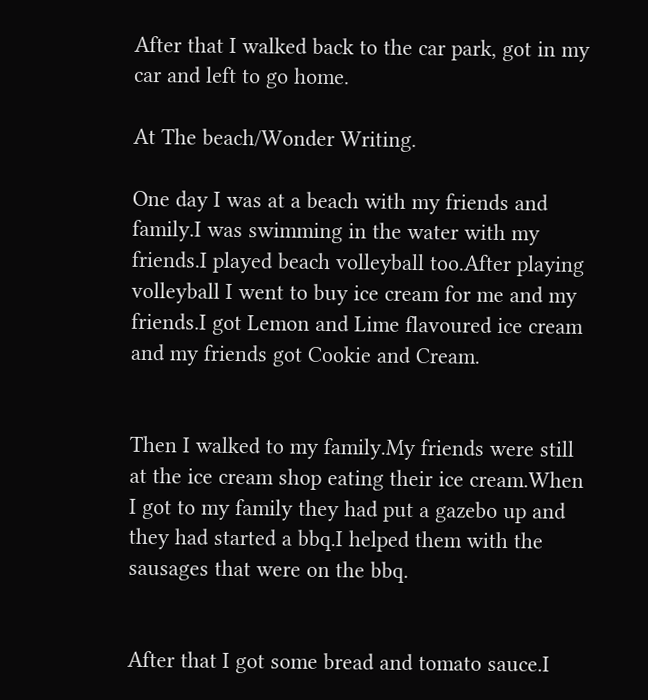After that I walked back to the car park, got in my car and left to go home.

At The beach/Wonder Writing.

One day I was at a beach with my friends and family.I was swimming in the water with my friends.I played beach volleyball too.After playing volleyball I went to buy ice cream for me and my friends.I got Lemon and Lime flavoured ice cream and my friends got Cookie and Cream.


Then I walked to my family.My friends were still at the ice cream shop eating their ice cream.When I got to my family they had put a gazebo up and they had started a bbq.I helped them with the sausages that were on the bbq.


After that I got some bread and tomato sauce.I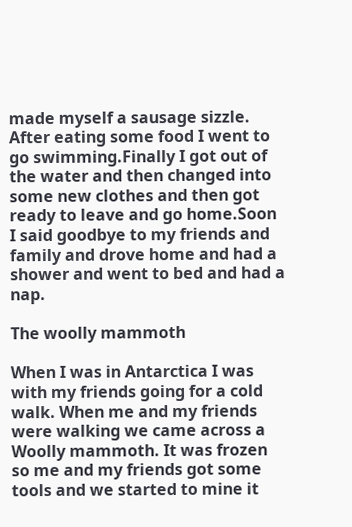made myself a sausage sizzle. After eating some food I went to go swimming.Finally I got out of the water and then changed into some new clothes and then got ready to leave and go home.Soon I said goodbye to my friends and family and drove home and had a shower and went to bed and had a nap.

The woolly mammoth

When I was in Antarctica I was with my friends going for a cold walk. When me and my friends were walking we came across a Woolly mammoth. It was frozen so me and my friends got some tools and we started to mine it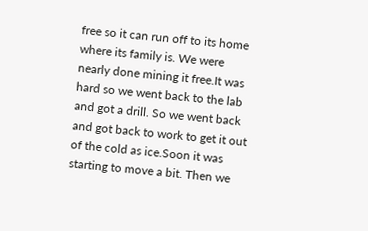free so it can run off to its home where its family is. We were nearly done mining it free.It was hard so we went back to the lab and got a drill. So we went back and got back to work to get it out of the cold as ice.Soon it was starting to move a bit. Then we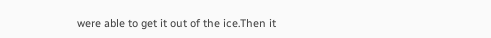were able to get it out of the ice.Then it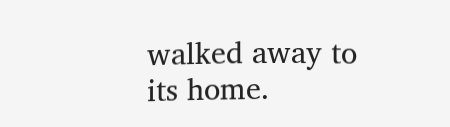walked away to its home.